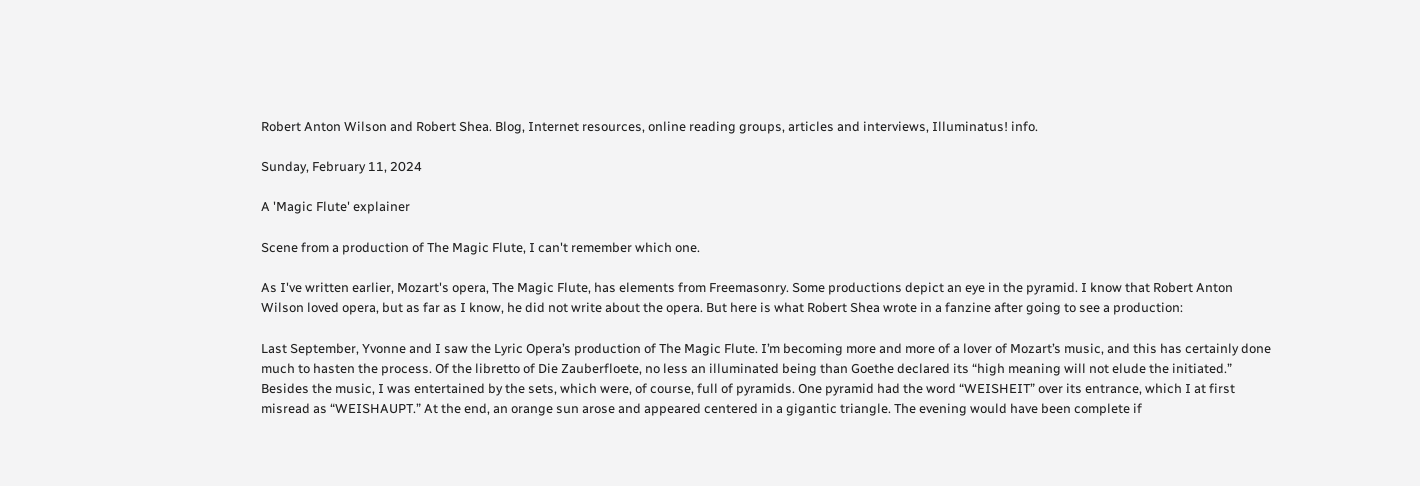Robert Anton Wilson and Robert Shea. Blog, Internet resources, online reading groups, articles and interviews, Illuminatus! info.

Sunday, February 11, 2024

A 'Magic Flute' explainer

Scene from a production of The Magic Flute, I can't remember which one.

As I've written earlier, Mozart's opera, The Magic Flute, has elements from Freemasonry. Some productions depict an eye in the pyramid. I know that Robert Anton Wilson loved opera, but as far as I know, he did not write about the opera. But here is what Robert Shea wrote in a fanzine after going to see a production:

Last September, Yvonne and I saw the Lyric Opera’s production of The Magic Flute. I’m becoming more and more of a lover of Mozart’s music, and this has certainly done much to hasten the process. Of the libretto of Die Zauberfloete, no less an illuminated being than Goethe declared its “high meaning will not elude the initiated.” Besides the music, I was entertained by the sets, which were, of course, full of pyramids. One pyramid had the word “WEISHEIT” over its entrance, which I at first misread as “WEISHAUPT.” At the end, an orange sun arose and appeared centered in a gigantic triangle. The evening would have been complete if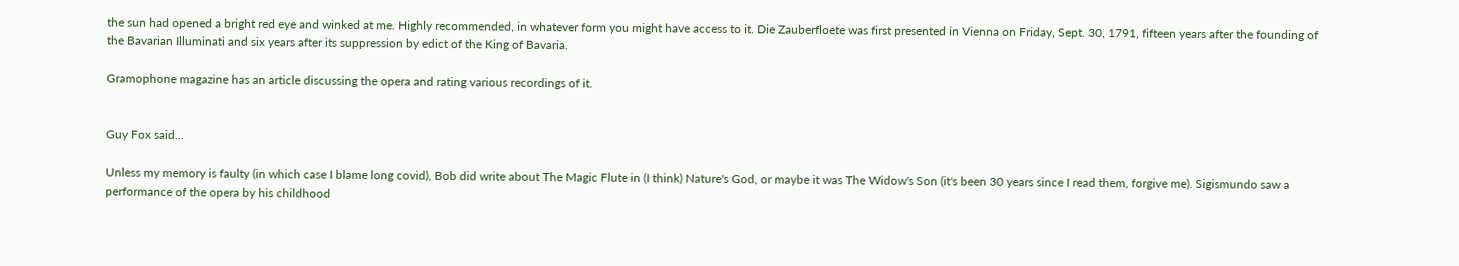the sun had opened a bright red eye and winked at me. Highly recommended, in whatever form you might have access to it. Die Zauberfloete was first presented in Vienna on Friday, Sept. 30, 1791, fifteen years after the founding of the Bavarian Illuminati and six years after its suppression by edict of the King of Bavaria.

Gramophone magazine has an article discussing the opera and rating various recordings of it.


Guy Fox said...

Unless my memory is faulty (in which case I blame long covid), Bob did write about The Magic Flute in (I think) Nature's God, or maybe it was The Widow's Son (it's been 30 years since I read them, forgive me). Sigismundo saw a performance of the opera by his childhood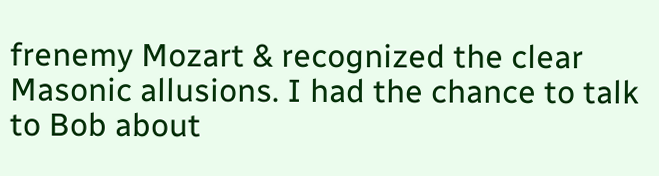frenemy Mozart & recognized the clear Masonic allusions. I had the chance to talk to Bob about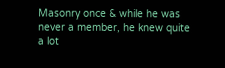Masonry once & while he was never a member, he knew quite a lot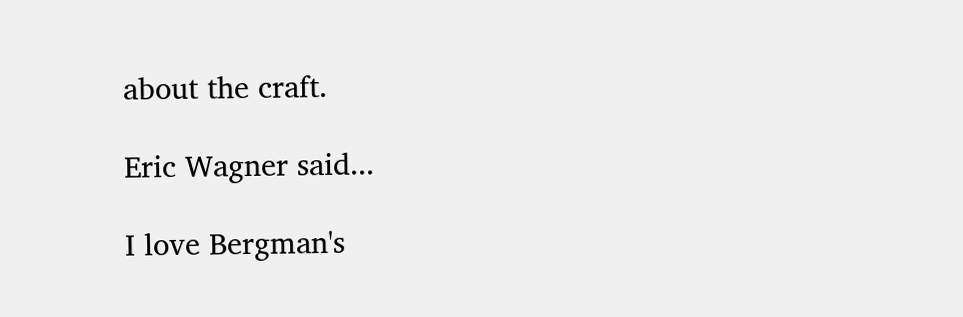about the craft.

Eric Wagner said...

I love Bergman's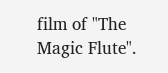film of "The Magic Flute".